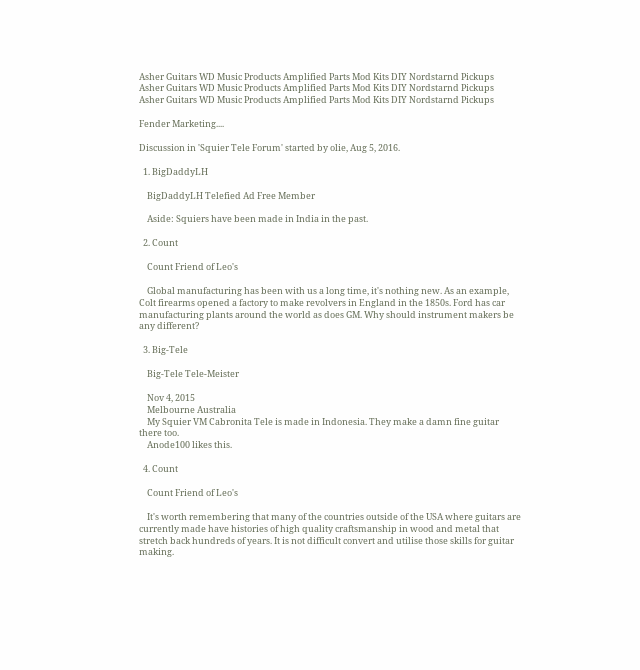Asher Guitars WD Music Products Amplified Parts Mod Kits DIY Nordstarnd Pickups
Asher Guitars WD Music Products Amplified Parts Mod Kits DIY Nordstarnd Pickups
Asher Guitars WD Music Products Amplified Parts Mod Kits DIY Nordstarnd Pickups

Fender Marketing....

Discussion in 'Squier Tele Forum' started by olie, Aug 5, 2016.

  1. BigDaddyLH

    BigDaddyLH Telefied Ad Free Member

    Aside: Squiers have been made in India in the past.

  2. Count

    Count Friend of Leo's

    Global manufacturing has been with us a long time, it's nothing new. As an example, Colt firearms opened a factory to make revolvers in England in the 1850s. Ford has car manufacturing plants around the world as does GM. Why should instrument makers be any different?

  3. Big-Tele

    Big-Tele Tele-Meister

    Nov 4, 2015
    Melbourne Australia
    My Squier VM Cabronita Tele is made in Indonesia. They make a damn fine guitar there too.
    Anode100 likes this.

  4. Count

    Count Friend of Leo's

    It's worth remembering that many of the countries outside of the USA where guitars are currently made have histories of high quality craftsmanship in wood and metal that stretch back hundreds of years. It is not difficult convert and utilise those skills for guitar making.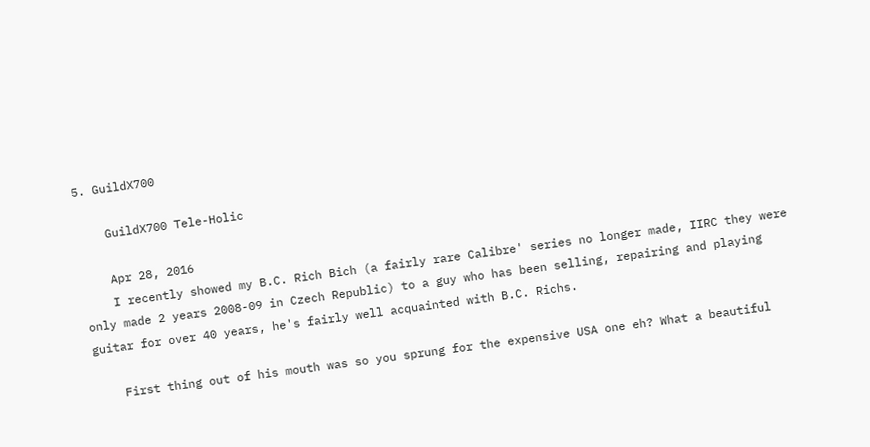5. GuildX700

    GuildX700 Tele-Holic

    Apr 28, 2016
    I recently showed my B.C. Rich Bich (a fairly rare Calibre' series no longer made, IIRC they were only made 2 years 2008-09 in Czech Republic) to a guy who has been selling, repairing and playing guitar for over 40 years, he's fairly well acquainted with B.C. Richs.

    First thing out of his mouth was so you sprung for the expensive USA one eh? What a beautiful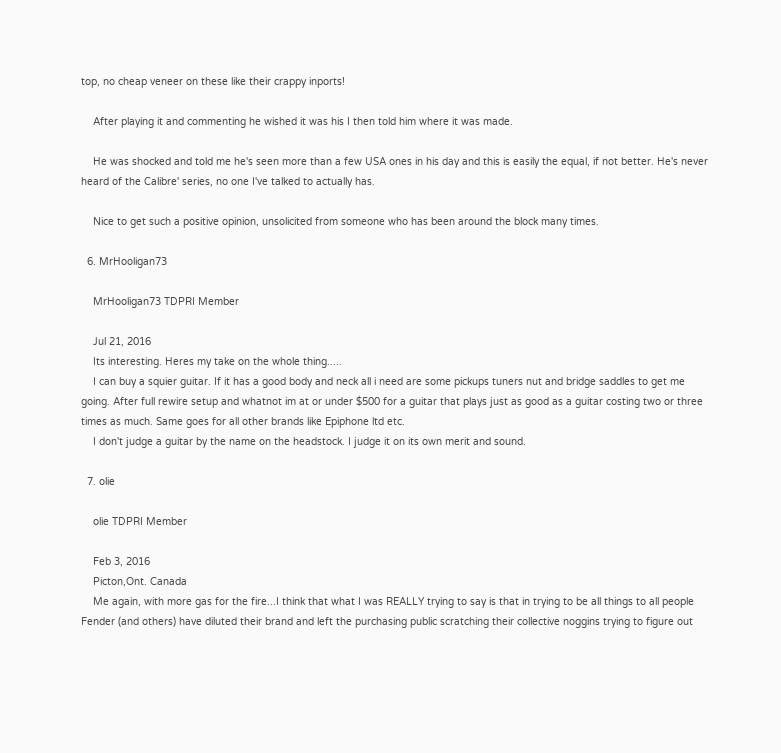top, no cheap veneer on these like their crappy inports!

    After playing it and commenting he wished it was his I then told him where it was made.

    He was shocked and told me he's seen more than a few USA ones in his day and this is easily the equal, if not better. He's never heard of the Calibre' series, no one I've talked to actually has.

    Nice to get such a positive opinion, unsolicited from someone who has been around the block many times.

  6. MrHooligan73

    MrHooligan73 TDPRI Member

    Jul 21, 2016
    Its interesting. Heres my take on the whole thing.....
    I can buy a squier guitar. If it has a good body and neck all i need are some pickups tuners nut and bridge saddles to get me going. After full rewire setup and whatnot im at or under $500 for a guitar that plays just as good as a guitar costing two or three times as much. Same goes for all other brands like Epiphone ltd etc.
    I don't judge a guitar by the name on the headstock. I judge it on its own merit and sound.

  7. olie

    olie TDPRI Member

    Feb 3, 2016
    Picton,Ont. Canada
    Me again, with more gas for the fire...I think that what I was REALLY trying to say is that in trying to be all things to all people Fender (and others) have diluted their brand and left the purchasing public scratching their collective noggins trying to figure out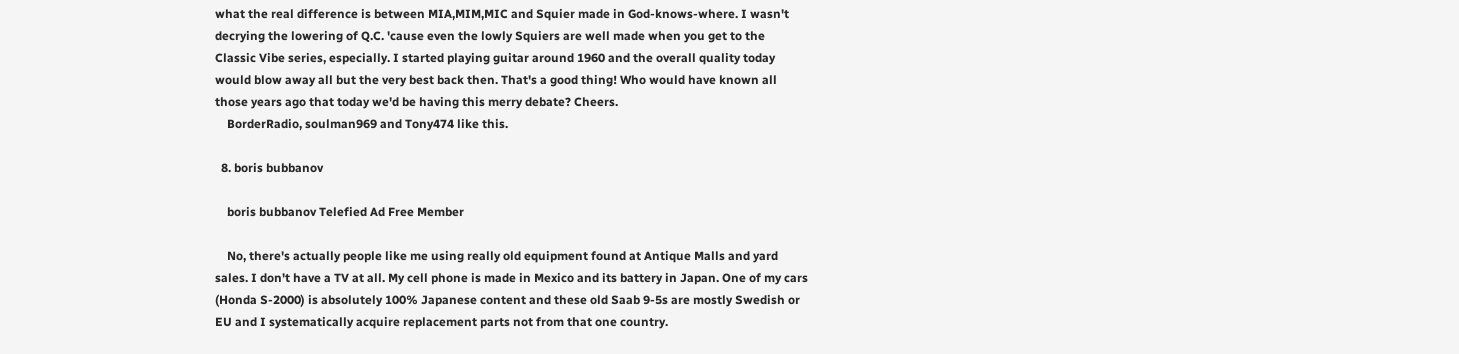what the real difference is between MIA,MIM,MIC and Squier made in God-knows-where. I wasn't decrying the lowering of Q.C. 'cause even the lowly Squiers are well made when you get to the Classic Vibe series, especially. I started playing guitar around 1960 and the overall quality today would blow away all but the very best back then. That's a good thing! Who would have known all those years ago that today we'd be having this merry debate? Cheers.
    BorderRadio, soulman969 and Tony474 like this.

  8. boris bubbanov

    boris bubbanov Telefied Ad Free Member

    No, there's actually people like me using really old equipment found at Antique Malls and yard sales. I don't have a TV at all. My cell phone is made in Mexico and its battery in Japan. One of my cars (Honda S-2000) is absolutely 100% Japanese content and these old Saab 9-5s are mostly Swedish or EU and I systematically acquire replacement parts not from that one country.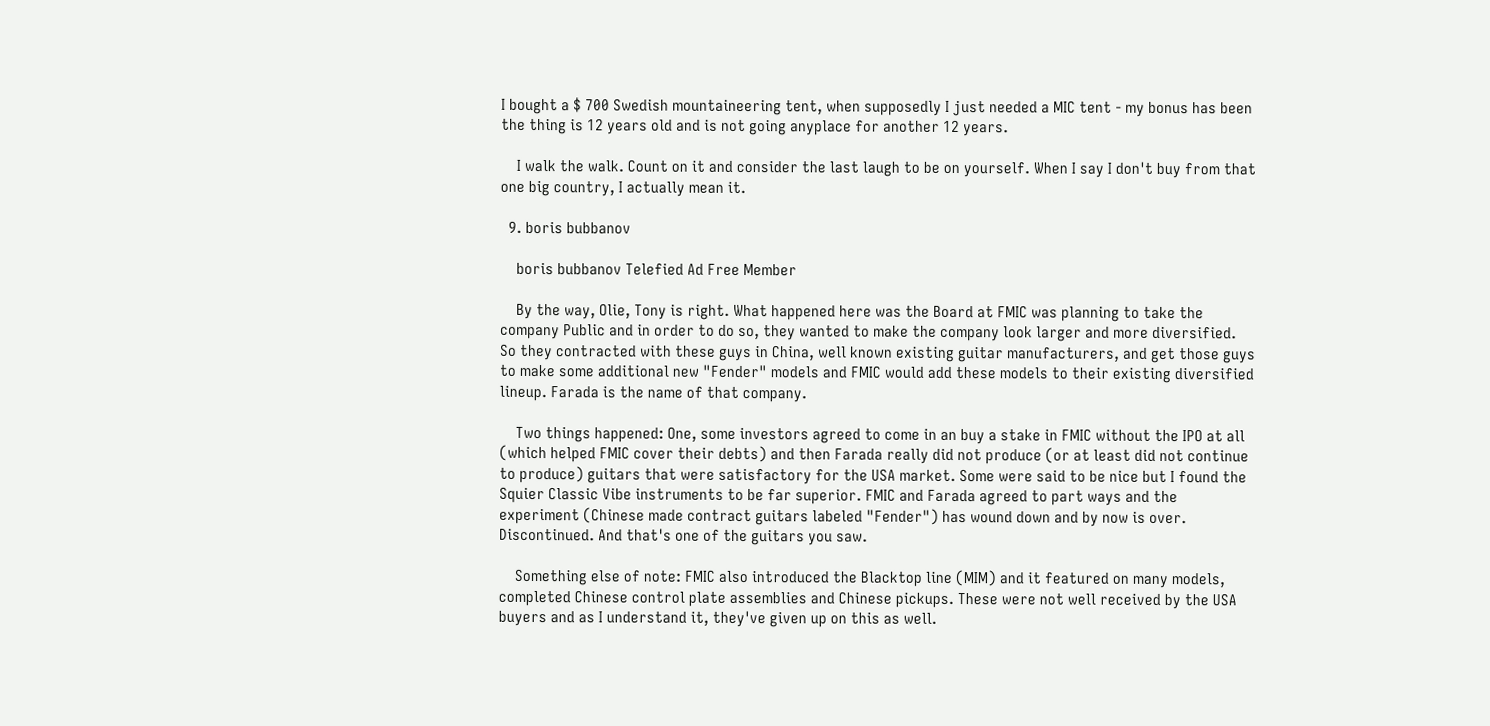I bought a $ 700 Swedish mountaineering tent, when supposedly I just needed a MIC tent - my bonus has been the thing is 12 years old and is not going anyplace for another 12 years.

    I walk the walk. Count on it and consider the last laugh to be on yourself. When I say I don't buy from that one big country, I actually mean it.

  9. boris bubbanov

    boris bubbanov Telefied Ad Free Member

    By the way, Olie, Tony is right. What happened here was the Board at FMIC was planning to take the company Public and in order to do so, they wanted to make the company look larger and more diversified. So they contracted with these guys in China, well known existing guitar manufacturers, and get those guys to make some additional new "Fender" models and FMIC would add these models to their existing diversified lineup. Farada is the name of that company.

    Two things happened: One, some investors agreed to come in an buy a stake in FMIC without the IPO at all (which helped FMIC cover their debts) and then Farada really did not produce (or at least did not continue to produce) guitars that were satisfactory for the USA market. Some were said to be nice but I found the Squier Classic Vibe instruments to be far superior. FMIC and Farada agreed to part ways and the experiment (Chinese made contract guitars labeled "Fender") has wound down and by now is over. Discontinued. And that's one of the guitars you saw.

    Something else of note: FMIC also introduced the Blacktop line (MIM) and it featured on many models, completed Chinese control plate assemblies and Chinese pickups. These were not well received by the USA buyers and as I understand it, they've given up on this as well.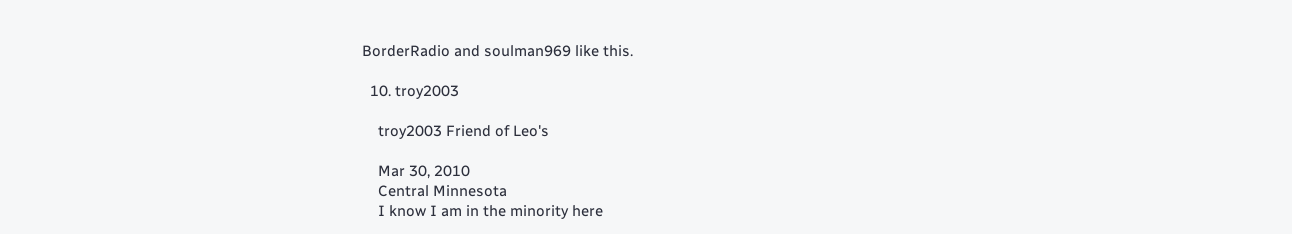BorderRadio and soulman969 like this.

  10. troy2003

    troy2003 Friend of Leo's

    Mar 30, 2010
    Central Minnesota
    I know I am in the minority here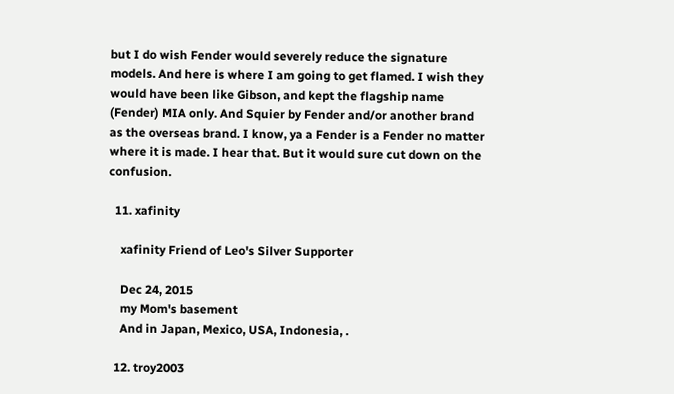but I do wish Fender would severely reduce the signature models. And here is where I am going to get flamed. I wish they would have been like Gibson, and kept the flagship name (Fender) MIA only. And Squier by Fender and/or another brand as the overseas brand. I know, ya a Fender is a Fender no matter where it is made. I hear that. But it would sure cut down on the confusion.

  11. xafinity

    xafinity Friend of Leo's Silver Supporter

    Dec 24, 2015
    my Mom's basement
    And in Japan, Mexico, USA, Indonesia, .

  12. troy2003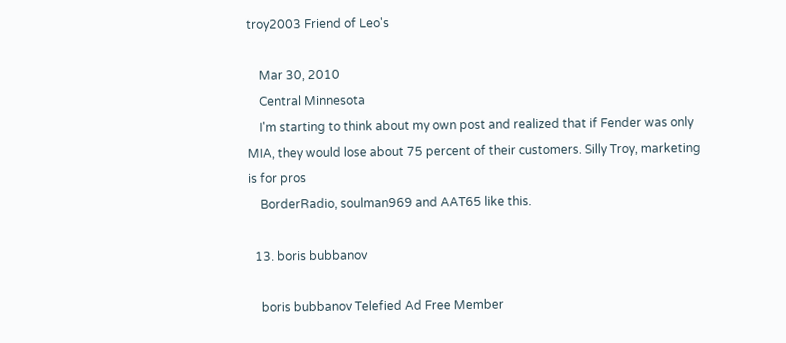troy2003 Friend of Leo's

    Mar 30, 2010
    Central Minnesota
    I'm starting to think about my own post and realized that if Fender was only MIA, they would lose about 75 percent of their customers. Silly Troy, marketing is for pros
    BorderRadio, soulman969 and AAT65 like this.

  13. boris bubbanov

    boris bubbanov Telefied Ad Free Member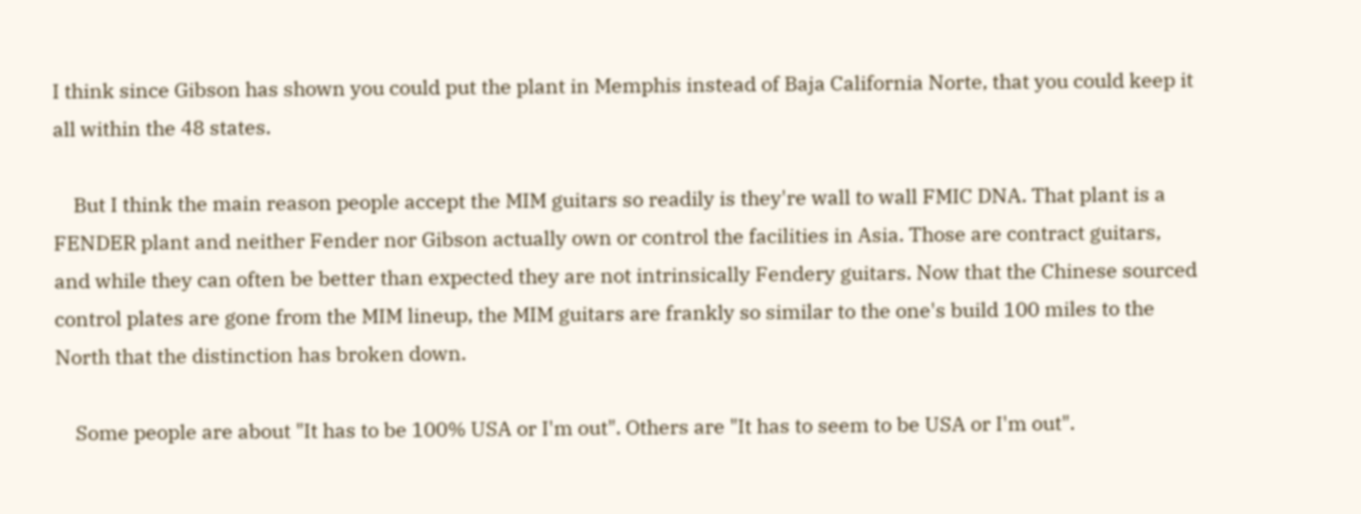I think since Gibson has shown you could put the plant in Memphis instead of Baja California Norte, that you could keep it all within the 48 states.

    But I think the main reason people accept the MIM guitars so readily is they're wall to wall FMIC DNA. That plant is a FENDER plant and neither Fender nor Gibson actually own or control the facilities in Asia. Those are contract guitars, and while they can often be better than expected they are not intrinsically Fendery guitars. Now that the Chinese sourced control plates are gone from the MIM lineup, the MIM guitars are frankly so similar to the one's build 100 miles to the North that the distinction has broken down.

    Some people are about "It has to be 100% USA or I'm out". Others are "It has to seem to be USA or I'm out".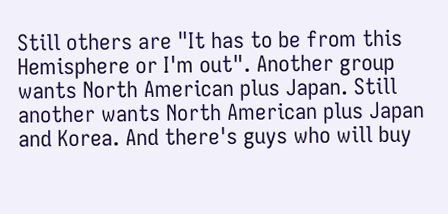Still others are "It has to be from this Hemisphere or I'm out". Another group wants North American plus Japan. Still another wants North American plus Japan and Korea. And there's guys who will buy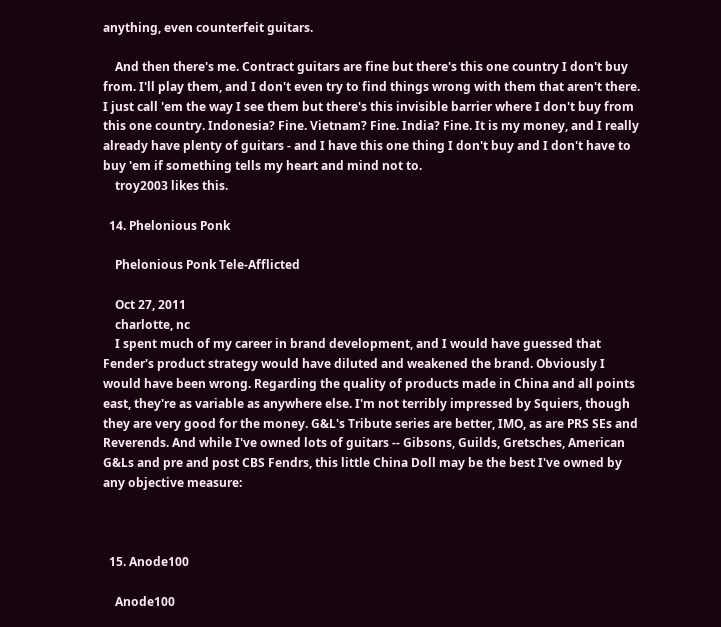anything, even counterfeit guitars.

    And then there's me. Contract guitars are fine but there's this one country I don't buy from. I'll play them, and I don't even try to find things wrong with them that aren't there. I just call 'em the way I see them but there's this invisible barrier where I don't buy from this one country. Indonesia? Fine. Vietnam? Fine. India? Fine. It is my money, and I really already have plenty of guitars - and I have this one thing I don't buy and I don't have to buy 'em if something tells my heart and mind not to.
    troy2003 likes this.

  14. Phelonious Ponk

    Phelonious Ponk Tele-Afflicted

    Oct 27, 2011
    charlotte, nc
    I spent much of my career in brand development, and I would have guessed that Fender's product strategy would have diluted and weakened the brand. Obviously I would have been wrong. Regarding the quality of products made in China and all points east, they're as variable as anywhere else. I'm not terribly impressed by Squiers, though they are very good for the money. G&L's Tribute series are better, IMO, as are PRS SEs and Reverends. And while I've owned lots of guitars -- Gibsons, Guilds, Gretsches, American G&Ls and pre and post CBS Fendrs, this little China Doll may be the best I've owned by any objective measure:



  15. Anode100

    Anode100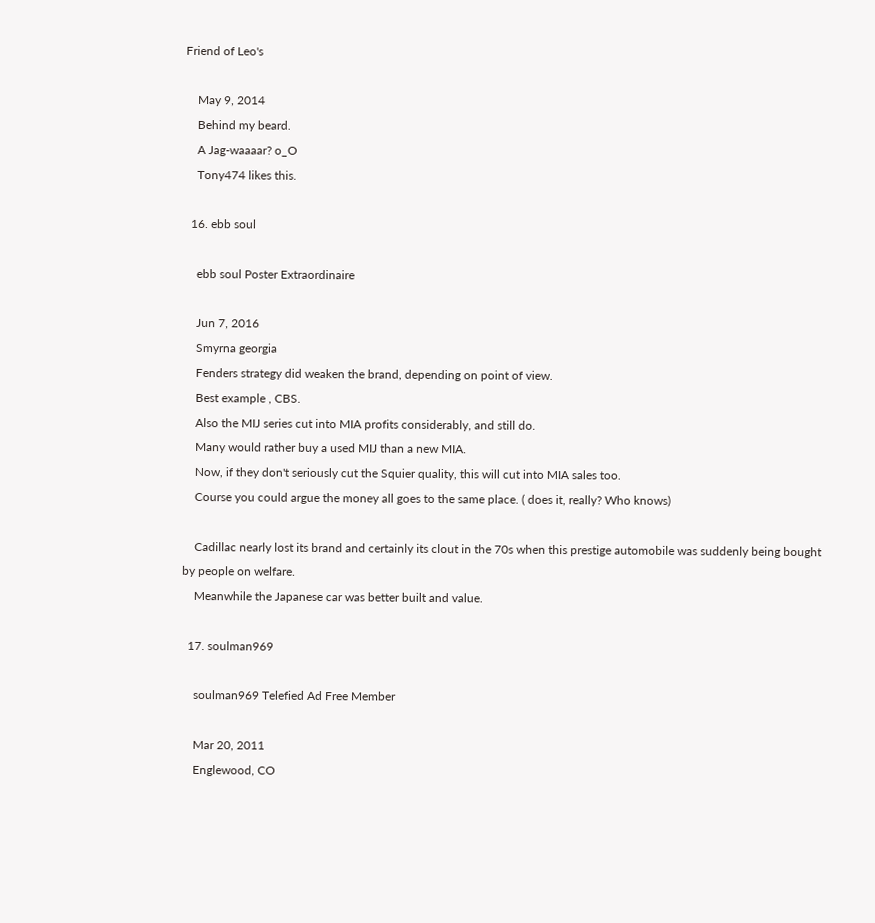Friend of Leo's

    May 9, 2014
    Behind my beard.
    A Jag-waaaar? o_O
    Tony474 likes this.

  16. ebb soul

    ebb soul Poster Extraordinaire

    Jun 7, 2016
    Smyrna georgia
    Fenders strategy did weaken the brand, depending on point of view.
    Best example , CBS.
    Also the MIJ series cut into MIA profits considerably, and still do.
    Many would rather buy a used MIJ than a new MIA.
    Now, if they don't seriously cut the Squier quality, this will cut into MIA sales too.
    Course you could argue the money all goes to the same place. ( does it, really? Who knows)

    Cadillac nearly lost its brand and certainly its clout in the 70s when this prestige automobile was suddenly being bought by people on welfare.
    Meanwhile the Japanese car was better built and value.

  17. soulman969

    soulman969 Telefied Ad Free Member

    Mar 20, 2011
    Englewood, CO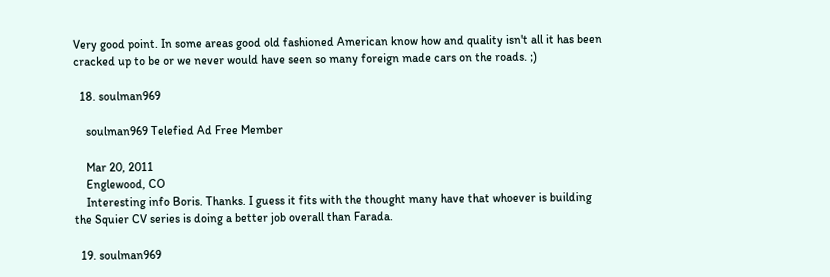Very good point. In some areas good old fashioned American know how and quality isn't all it has been cracked up to be or we never would have seen so many foreign made cars on the roads. ;)

  18. soulman969

    soulman969 Telefied Ad Free Member

    Mar 20, 2011
    Englewood, CO
    Interesting info Boris. Thanks. I guess it fits with the thought many have that whoever is building the Squier CV series is doing a better job overall than Farada.

  19. soulman969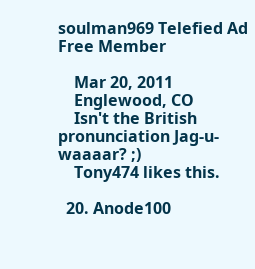soulman969 Telefied Ad Free Member

    Mar 20, 2011
    Englewood, CO
    Isn't the British pronunciation Jag-u-waaaar? ;)
    Tony474 likes this.

  20. Anode100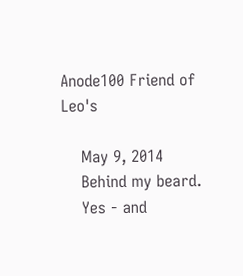Anode100 Friend of Leo's

    May 9, 2014
    Behind my beard.
    Yes - and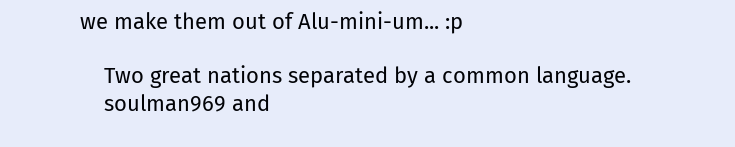we make them out of Alu-mini-um... :p

    Two great nations separated by a common language.
    soulman969 and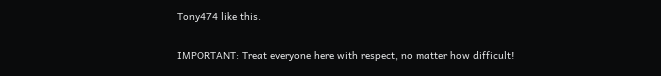Tony474 like this.

IMPORTANT: Treat everyone here with respect, no matter how difficult!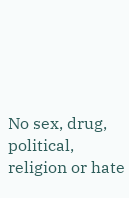No sex, drug, political, religion or hate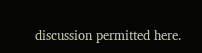discussion permitted here.